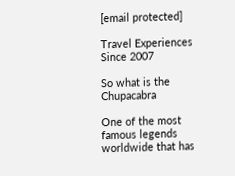[email protected]

Travel Experiences Since 2007

So what is the Chupacabra

One of the most famous legends worldwide that has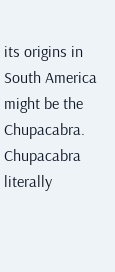its origins in South America might be the Chupacabra. Chupacabra literally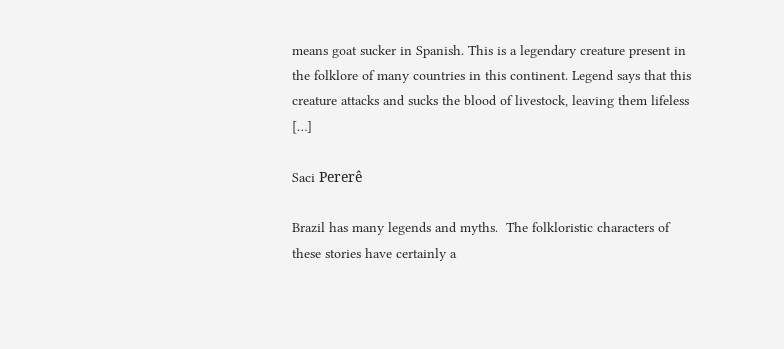means goat sucker in Spanish. This is a legendary creature present in the folklore of many countries in this continent. Legend says that this creature attacks and sucks the blood of livestock, leaving them lifeless […]

Saci Pererê

Brazil has many legends and myths.  The folkloristic characters of these stories have certainly a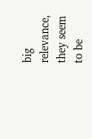big relevance, they seem to be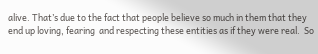alive. That’s due to the fact that people believe so much in them that they end up loving, fearing  and respecting these entities as if they were real.  So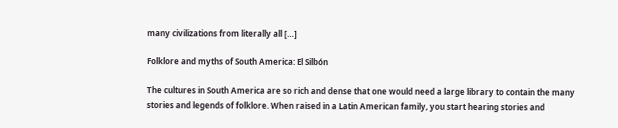many civilizations from literally all […]

Folklore and myths of South America: El Silbón

The cultures in South America are so rich and dense that one would need a large library to contain the many stories and legends of folklore. When raised in a Latin American family, you start hearing stories and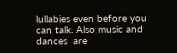lullabies even before you can talk. Also music and dances  are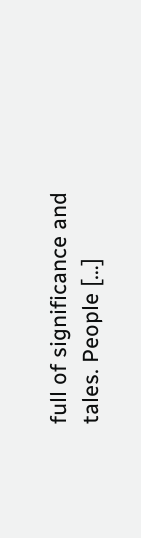full of significance and tales. People […]